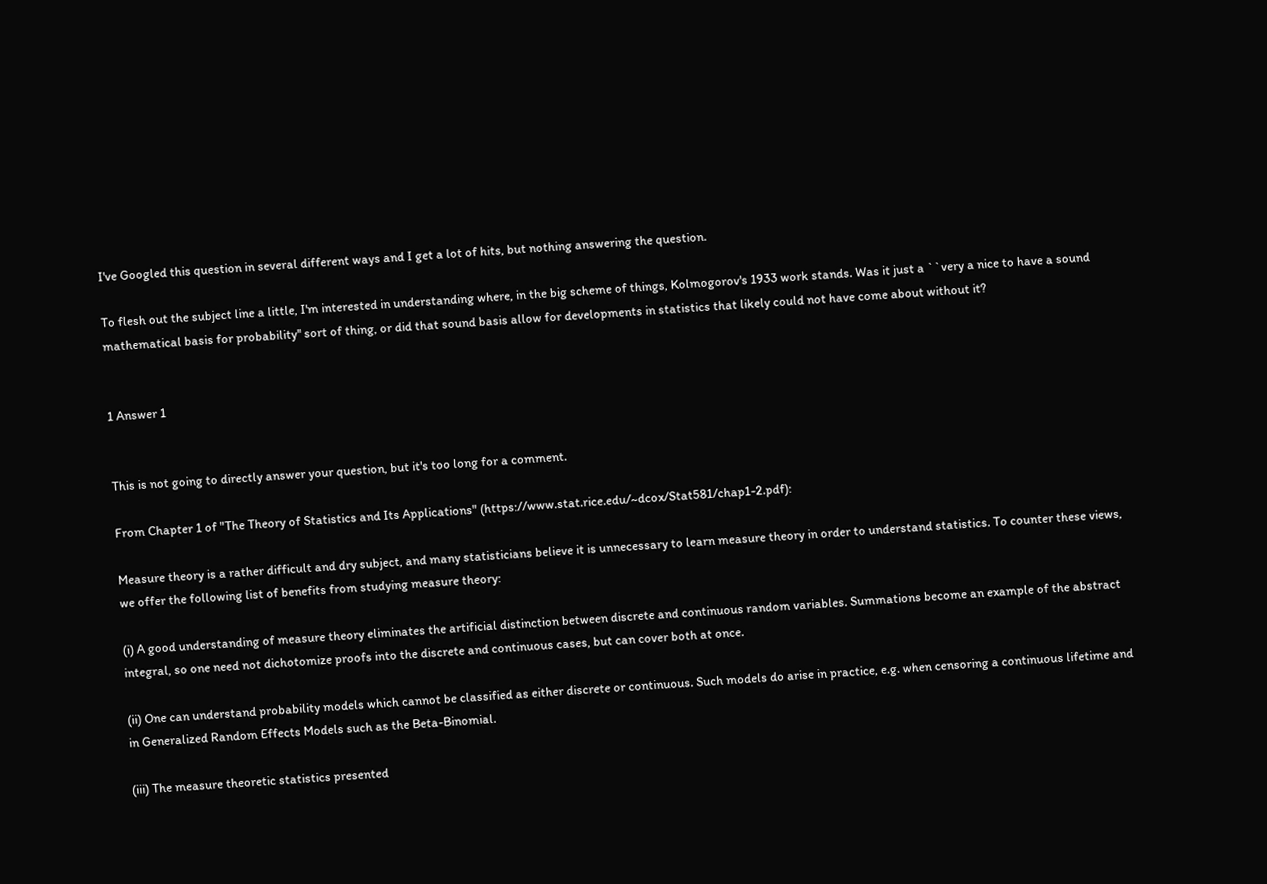I've Googled this question in several different ways and I get a lot of hits, but nothing answering the question.

To flesh out the subject line a little, I'm interested in understanding where, in the big scheme of things, Kolmogorov's 1933 work stands. Was it just a ``very a nice to have a sound mathematical basis for probability'' sort of thing, or did that sound basis allow for developments in statistics that likely could not have come about without it?


1 Answer 1


This is not going to directly answer your question, but it's too long for a comment.

From Chapter 1 of "The Theory of Statistics and Its Applications" (https://www.stat.rice.edu/~dcox/Stat581/chap1-2.pdf):

Measure theory is a rather difficult and dry subject, and many statisticians believe it is unnecessary to learn measure theory in order to understand statistics. To counter these views, we offer the following list of benefits from studying measure theory:

(i) A good understanding of measure theory eliminates the artificial distinction between discrete and continuous random variables. Summations become an example of the abstract integral, so one need not dichotomize proofs into the discrete and continuous cases, but can cover both at once.

(ii) One can understand probability models which cannot be classified as either discrete or continuous. Such models do arise in practice, e.g. when censoring a continuous lifetime and in Generalized Random Effects Models such as the Beta-Binomial.

(iii) The measure theoretic statistics presented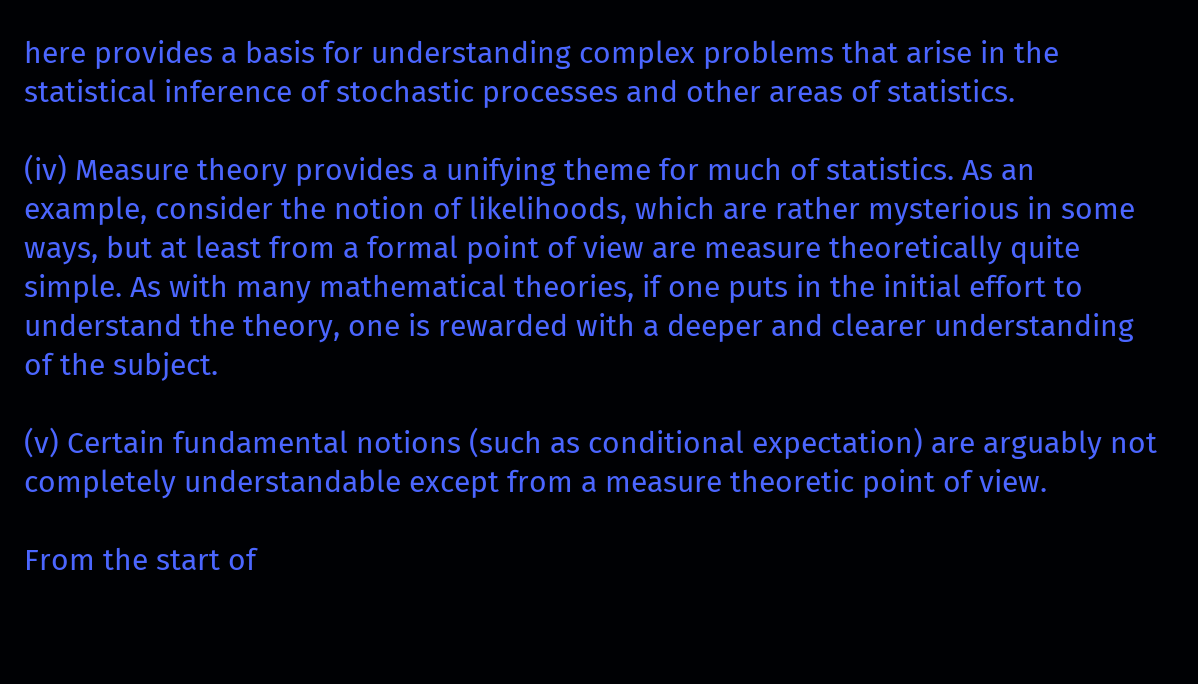here provides a basis for understanding complex problems that arise in the statistical inference of stochastic processes and other areas of statistics.

(iv) Measure theory provides a unifying theme for much of statistics. As an example, consider the notion of likelihoods, which are rather mysterious in some ways, but at least from a formal point of view are measure theoretically quite simple. As with many mathematical theories, if one puts in the initial effort to understand the theory, one is rewarded with a deeper and clearer understanding of the subject.

(v) Certain fundamental notions (such as conditional expectation) are arguably not completely understandable except from a measure theoretic point of view.

From the start of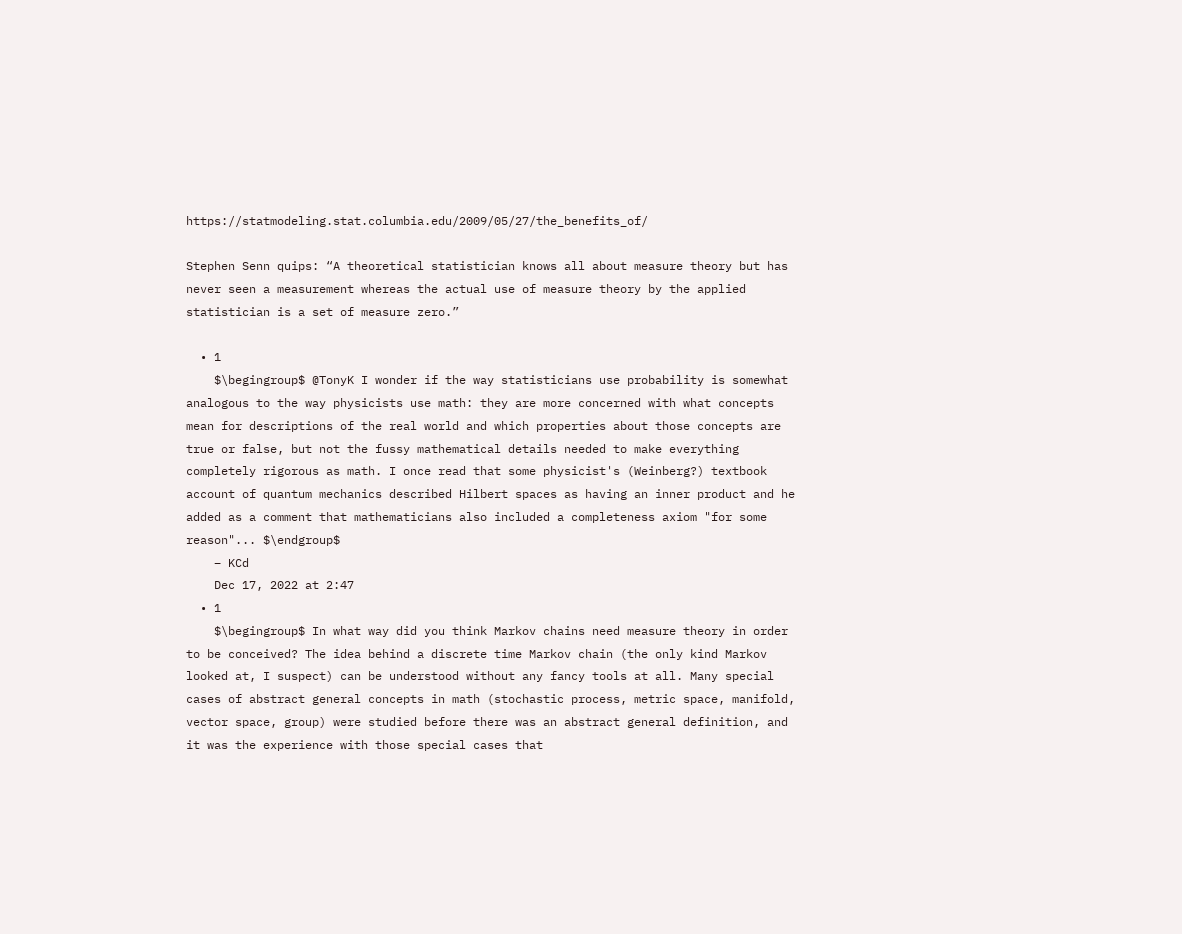https://statmodeling.stat.columbia.edu/2009/05/27/the_benefits_of/

Stephen Senn quips: “A theoretical statistician knows all about measure theory but has never seen a measurement whereas the actual use of measure theory by the applied statistician is a set of measure zero.”

  • 1
    $\begingroup$ @TonyK I wonder if the way statisticians use probability is somewhat analogous to the way physicists use math: they are more concerned with what concepts mean for descriptions of the real world and which properties about those concepts are true or false, but not the fussy mathematical details needed to make everything completely rigorous as math. I once read that some physicist's (Weinberg?) textbook account of quantum mechanics described Hilbert spaces as having an inner product and he added as a comment that mathematicians also included a completeness axiom "for some reason"... $\endgroup$
    – KCd
    Dec 17, 2022 at 2:47
  • 1
    $\begingroup$ In what way did you think Markov chains need measure theory in order to be conceived? The idea behind a discrete time Markov chain (the only kind Markov looked at, I suspect) can be understood without any fancy tools at all. Many special cases of abstract general concepts in math (stochastic process, metric space, manifold, vector space, group) were studied before there was an abstract general definition, and it was the experience with those special cases that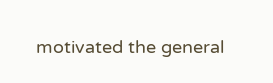motivated the general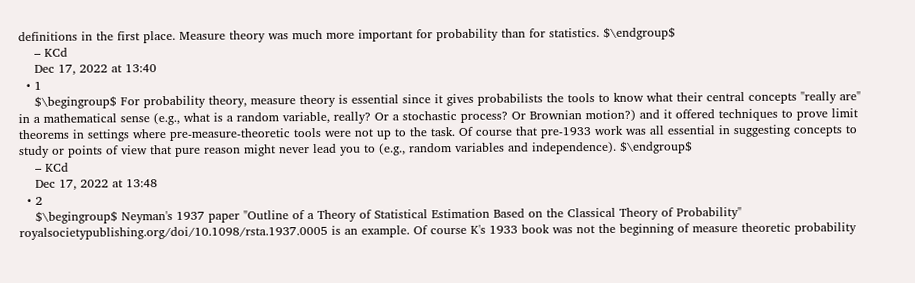definitions in the first place. Measure theory was much more important for probability than for statistics. $\endgroup$
    – KCd
    Dec 17, 2022 at 13:40
  • 1
    $\begingroup$ For probability theory, measure theory is essential since it gives probabilists the tools to know what their central concepts "really are" in a mathematical sense (e.g., what is a random variable, really? Or a stochastic process? Or Brownian motion?) and it offered techniques to prove limit theorems in settings where pre-measure-theoretic tools were not up to the task. Of course that pre-1933 work was all essential in suggesting concepts to study or points of view that pure reason might never lead you to (e.g., random variables and independence). $\endgroup$
    – KCd
    Dec 17, 2022 at 13:48
  • 2
    $\begingroup$ Neyman's 1937 paper "Outline of a Theory of Statistical Estimation Based on the Classical Theory of Probability" royalsocietypublishing.org/doi/10.1098/rsta.1937.0005 is an example. Of course K's 1933 book was not the beginning of measure theoretic probability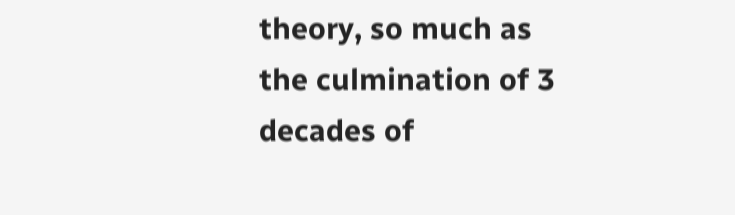theory, so much as the culmination of 3 decades of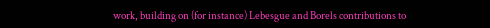work, building on (for instance) Lebesgue and Borels contributions to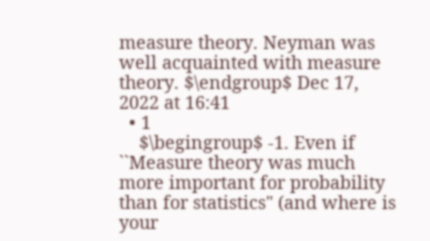measure theory. Neyman was well acquainted with measure theory. $\endgroup$ Dec 17, 2022 at 16:41
  • 1
    $\begingroup$ -1. Even if ``Measure theory was much more important for probability than for statistics" (and where is your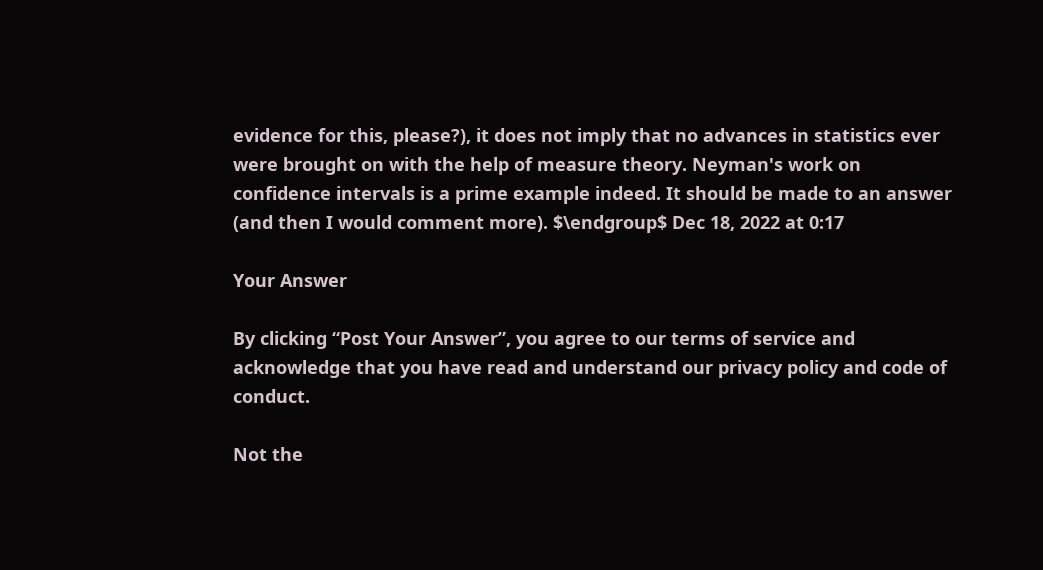evidence for this, please?), it does not imply that no advances in statistics ever were brought on with the help of measure theory. Neyman's work on confidence intervals is a prime example indeed. It should be made to an answer (and then I would comment more). $\endgroup$ Dec 18, 2022 at 0:17

Your Answer

By clicking “Post Your Answer”, you agree to our terms of service and acknowledge that you have read and understand our privacy policy and code of conduct.

Not the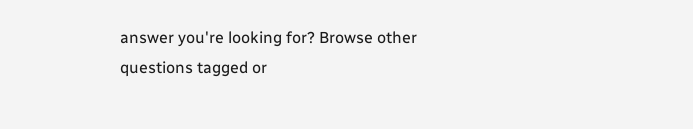answer you're looking for? Browse other questions tagged or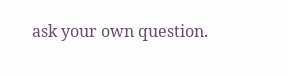ask your own question.